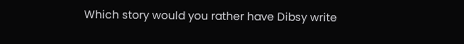Which story would you rather have Dibsy write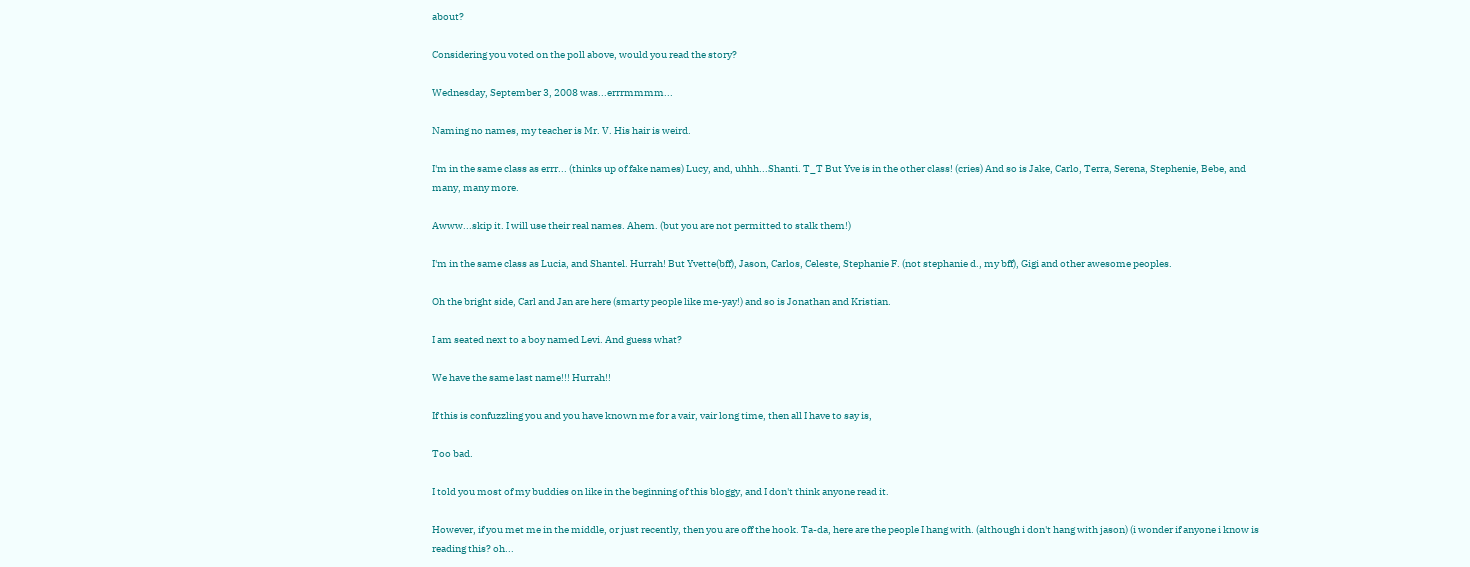about?

Considering you voted on the poll above, would you read the story?

Wednesday, September 3, 2008 was...errrmmmm...

Naming no names, my teacher is Mr. V. His hair is weird.

I'm in the same class as errr... (thinks up of fake names) Lucy, and, uhhh...Shanti. T_T But Yve is in the other class! (cries) And so is Jake, Carlo, Terra, Serena, Stephenie, Bebe, and many, many more.

Awww...skip it. I will use their real names. Ahem. (but you are not permitted to stalk them!)

I'm in the same class as Lucia, and Shantel. Hurrah! But Yvette(bff), Jason, Carlos, Celeste, Stephanie F. (not stephanie d., my bff), Gigi and other awesome peoples.

Oh the bright side, Carl and Jan are here (smarty people like me-yay!) and so is Jonathan and Kristian.

I am seated next to a boy named Levi. And guess what?

We have the same last name!!! Hurrah!!

If this is confuzzling you and you have known me for a vair, vair long time, then all I have to say is,

Too bad.

I told you most of my buddies on like in the beginning of this bloggy, and I don't think anyone read it.

However, if you met me in the middle, or just recently, then you are off the hook. Ta-da, here are the people I hang with. (although i don't hang with jason) (i wonder if anyone i know is reading this? oh...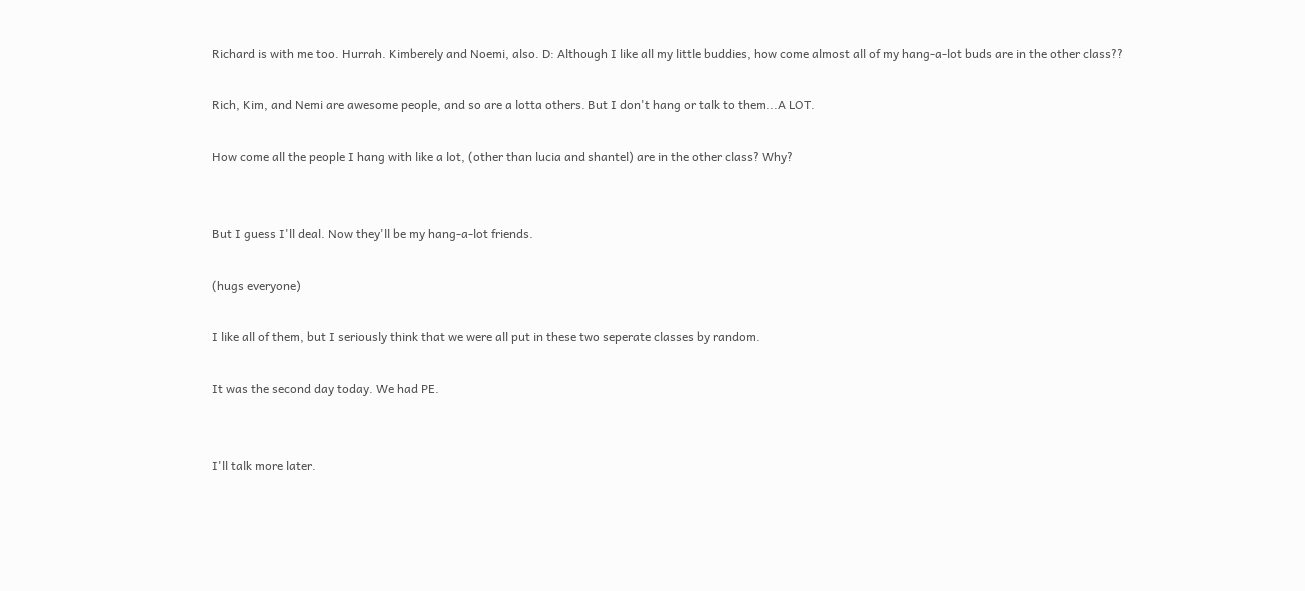Richard is with me too. Hurrah. Kimberely and Noemi, also. D: Although I like all my little buddies, how come almost all of my hang-a-lot buds are in the other class??

Rich, Kim, and Nemi are awesome people, and so are a lotta others. But I don't hang or talk to them...A LOT.

How come all the people I hang with like a lot, (other than lucia and shantel) are in the other class? Why?


But I guess I'll deal. Now they'll be my hang-a-lot friends.

(hugs everyone)

I like all of them, but I seriously think that we were all put in these two seperate classes by random.

It was the second day today. We had PE.


I'll talk more later.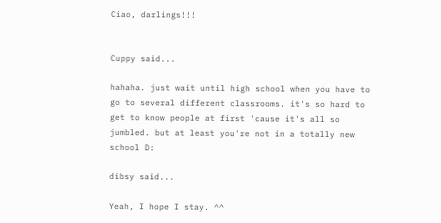Ciao, darlings!!!


Cuppy said...

hahaha. just wait until high school when you have to go to several different classrooms. it's so hard to get to know people at first 'cause it's all so jumbled. but at least you're not in a totally new school D:

dibsy said...

Yeah, I hope I stay. ^^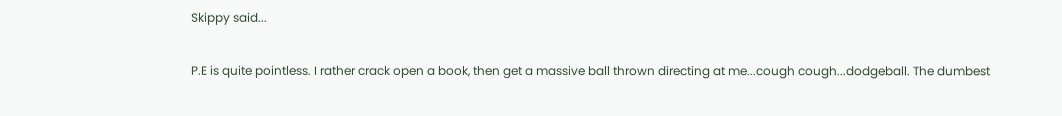Skippy said...

P.E is quite pointless. I rather crack open a book, then get a massive ball thrown directing at me...cough cough...dodgeball. The dumbest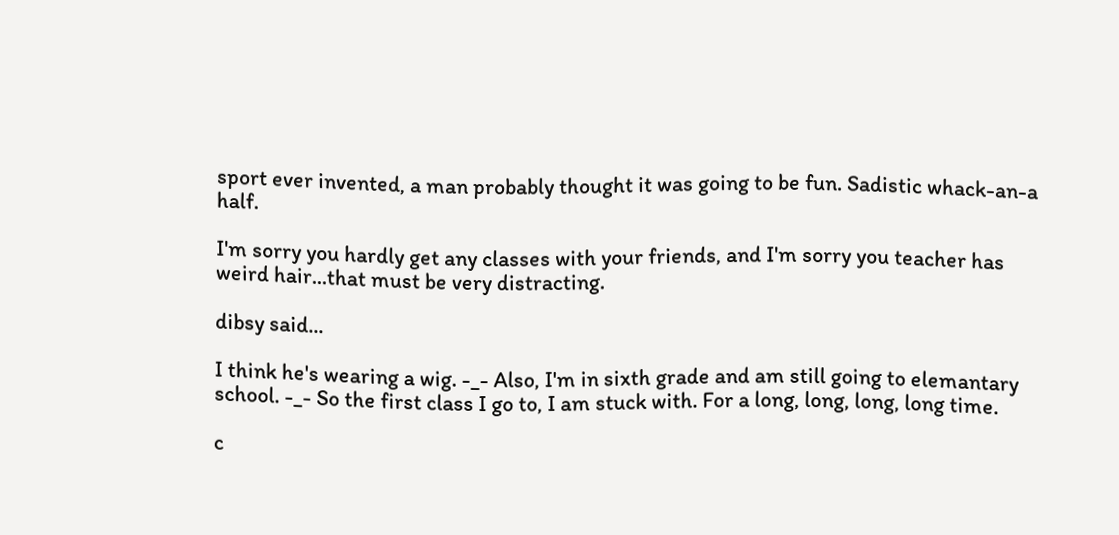sport ever invented, a man probably thought it was going to be fun. Sadistic whack-an-a half.

I'm sorry you hardly get any classes with your friends, and I'm sorry you teacher has weird hair...that must be very distracting.

dibsy said...

I think he's wearing a wig. -_- Also, I'm in sixth grade and am still going to elemantary school. -_- So the first class I go to, I am stuck with. For a long, long, long, long time.

c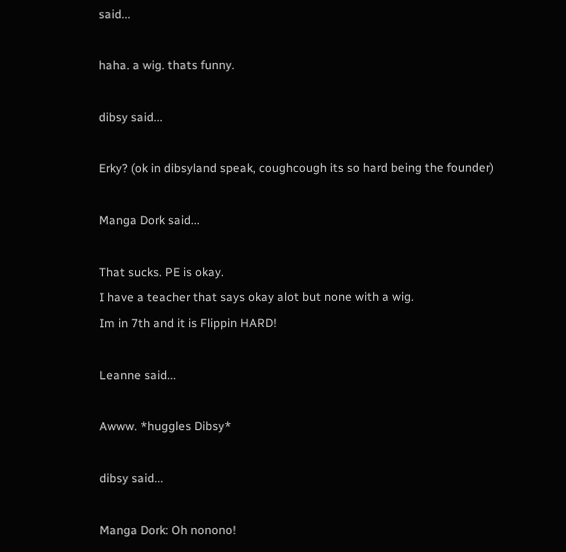said...

haha. a wig. thats funny.

dibsy said...

Erky? (ok in dibsyland speak, coughcough its so hard being the founder)

Manga Dork said...

That sucks. PE is okay.
I have a teacher that says okay alot but none with a wig.
Im in 7th and it is Flippin HARD!

Leanne said...

Awww. *huggles Dibsy*

dibsy said...

Manga Dork: Oh nonono!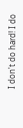I don't do hard! I do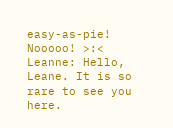easy-as-pie! Nooooo! >:<
Leanne: Hello, Leane. It is so rare to see you here.